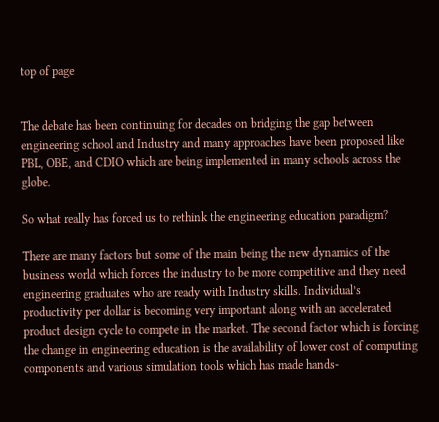top of page


The debate has been continuing for decades on bridging the gap between engineering school and Industry and many approaches have been proposed like PBL, OBE, and CDIO which are being implemented in many schools across the globe.

So what really has forced us to rethink the engineering education paradigm?

There are many factors but some of the main being the new dynamics of the business world which forces the industry to be more competitive and they need engineering graduates who are ready with Industry skills. Individual’s productivity per dollar is becoming very important along with an accelerated product design cycle to compete in the market. The second factor which is forcing the change in engineering education is the availability of lower cost of computing components and various simulation tools which has made hands-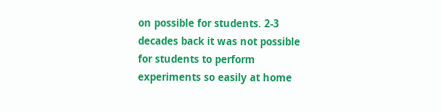on possible for students. 2-3 decades back it was not possible for students to perform experiments so easily at home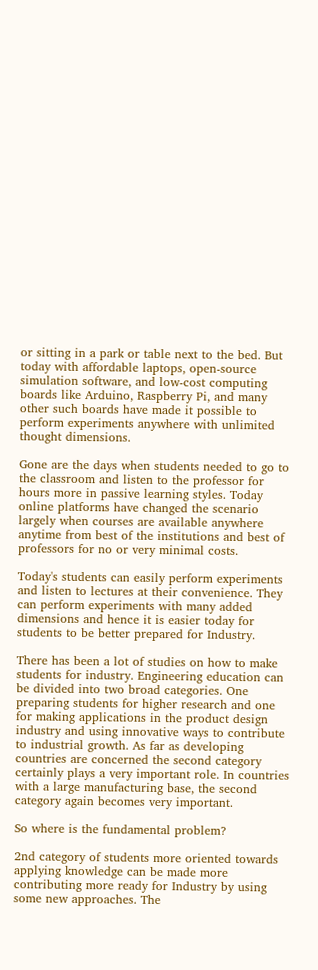or sitting in a park or table next to the bed. But today with affordable laptops, open-source simulation software, and low-cost computing boards like Arduino, Raspberry Pi, and many other such boards have made it possible to perform experiments anywhere with unlimited thought dimensions.

Gone are the days when students needed to go to the classroom and listen to the professor for hours more in passive learning styles. Today online platforms have changed the scenario largely when courses are available anywhere anytime from best of the institutions and best of professors for no or very minimal costs.

Today's students can easily perform experiments and listen to lectures at their convenience. They can perform experiments with many added dimensions and hence it is easier today for students to be better prepared for Industry.

There has been a lot of studies on how to make students for industry. Engineering education can be divided into two broad categories. One preparing students for higher research and one for making applications in the product design industry and using innovative ways to contribute to industrial growth. As far as developing countries are concerned the second category certainly plays a very important role. In countries with a large manufacturing base, the second category again becomes very important.

So where is the fundamental problem?

2nd category of students more oriented towards applying knowledge can be made more contributing more ready for Industry by using some new approaches. The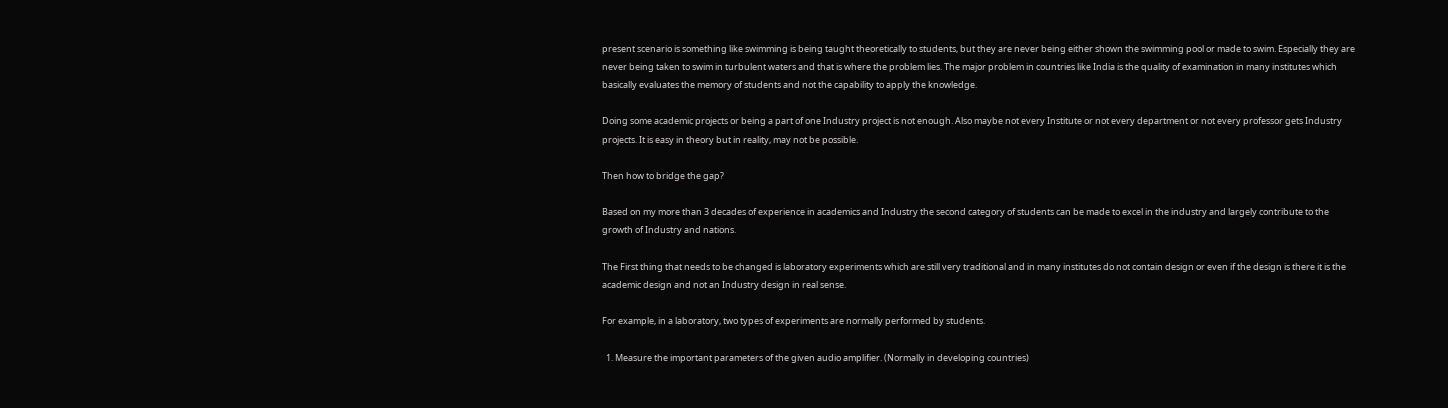present scenario is something like swimming is being taught theoretically to students, but they are never being either shown the swimming pool or made to swim. Especially they are never being taken to swim in turbulent waters and that is where the problem lies. The major problem in countries like India is the quality of examination in many institutes which basically evaluates the memory of students and not the capability to apply the knowledge.

Doing some academic projects or being a part of one Industry project is not enough. Also maybe not every Institute or not every department or not every professor gets Industry projects. It is easy in theory but in reality, may not be possible.

Then how to bridge the gap?

Based on my more than 3 decades of experience in academics and Industry the second category of students can be made to excel in the industry and largely contribute to the growth of Industry and nations.

The First thing that needs to be changed is laboratory experiments which are still very traditional and in many institutes do not contain design or even if the design is there it is the academic design and not an Industry design in real sense.

For example, in a laboratory, two types of experiments are normally performed by students.

  1. Measure the important parameters of the given audio amplifier. (Normally in developing countries)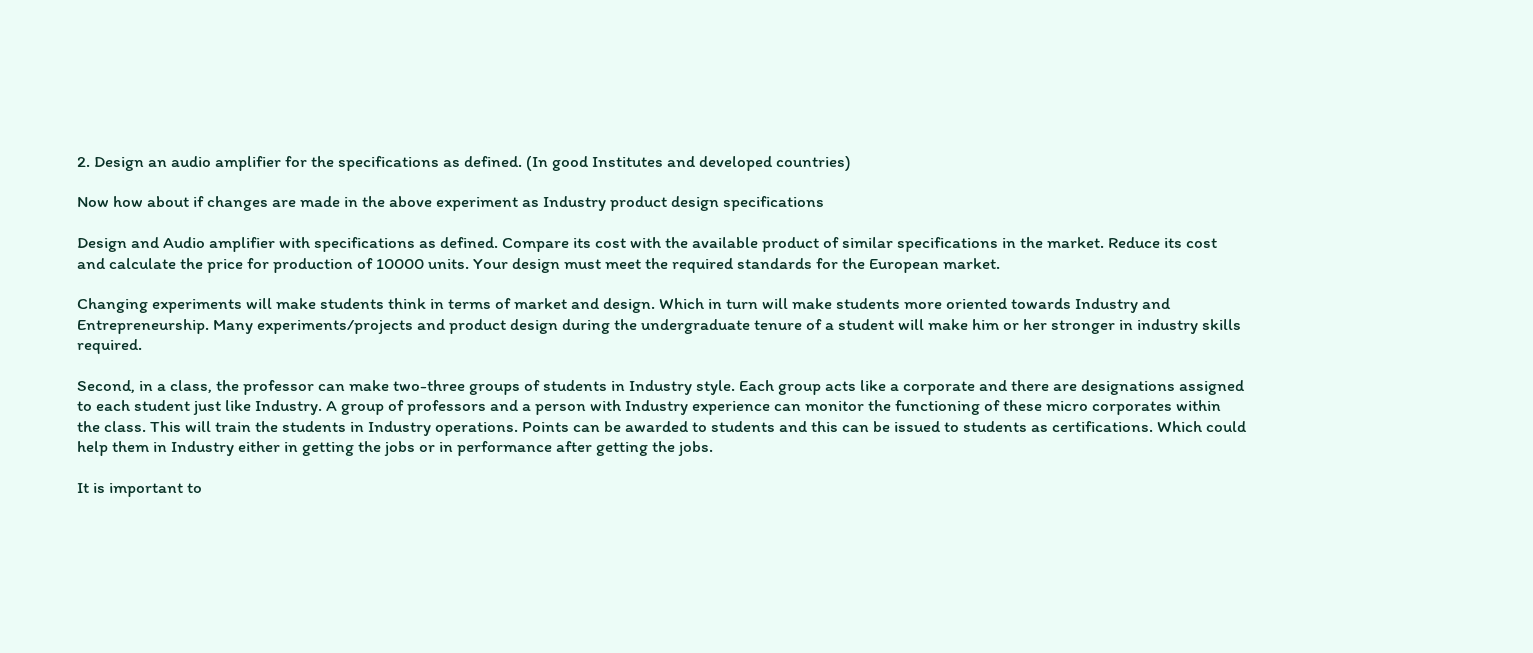2. Design an audio amplifier for the specifications as defined. (In good Institutes and developed countries)

Now how about if changes are made in the above experiment as Industry product design specifications

Design and Audio amplifier with specifications as defined. Compare its cost with the available product of similar specifications in the market. Reduce its cost and calculate the price for production of 10000 units. Your design must meet the required standards for the European market.

Changing experiments will make students think in terms of market and design. Which in turn will make students more oriented towards Industry and Entrepreneurship. Many experiments/projects and product design during the undergraduate tenure of a student will make him or her stronger in industry skills required.

Second, in a class, the professor can make two-three groups of students in Industry style. Each group acts like a corporate and there are designations assigned to each student just like Industry. A group of professors and a person with Industry experience can monitor the functioning of these micro corporates within the class. This will train the students in Industry operations. Points can be awarded to students and this can be issued to students as certifications. Which could help them in Industry either in getting the jobs or in performance after getting the jobs.

It is important to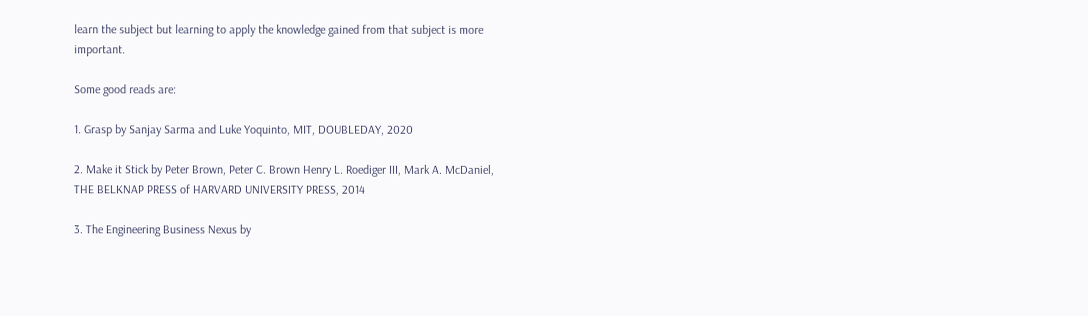learn the subject but learning to apply the knowledge gained from that subject is more important.

Some good reads are:

1. Grasp by Sanjay Sarma and Luke Yoquinto, MIT, DOUBLEDAY, 2020

2. Make it Stick by Peter Brown, Peter C. Brown Henry L. Roediger III, Mark A. McDaniel, THE BELKNAP PRESS of HARVARD UNIVERSITY PRESS, 2014

3. The Engineering Business Nexus by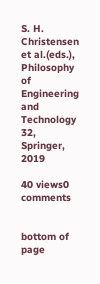S. H. Christensen et al.(eds.), Philosophy of Engineering and Technology 32, Springer, 2019

40 views0 comments


bottom of page